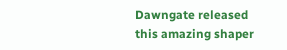Dawngate released this amazing shaper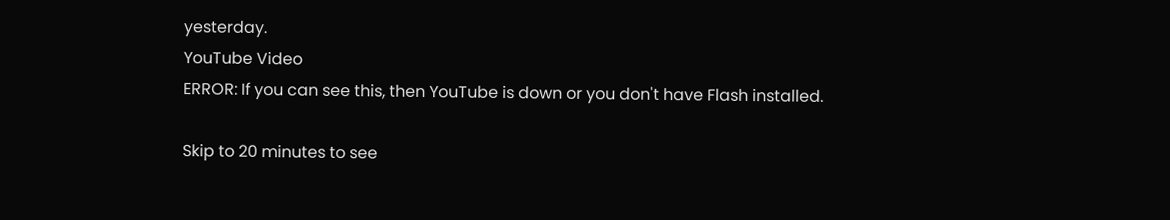yesterday.
YouTube Video
ERROR: If you can see this, then YouTube is down or you don't have Flash installed.

Skip to 20 minutes to see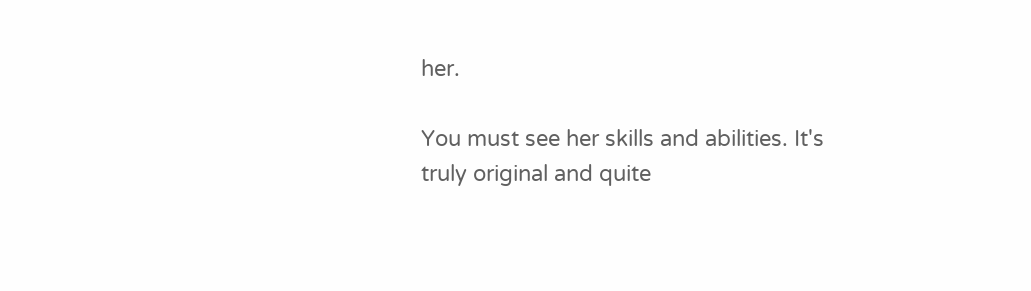her.

You must see her skills and abilities. It's truly original and quite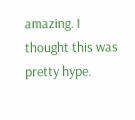amazing. I thought this was pretty hype.